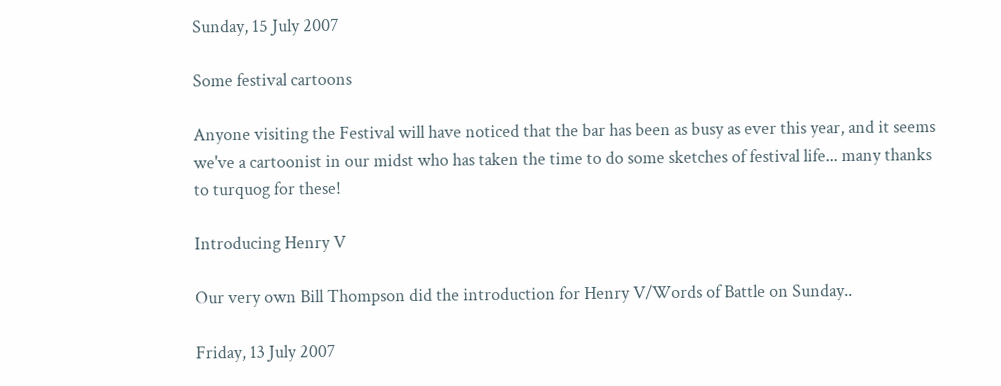Sunday, 15 July 2007

Some festival cartoons

Anyone visiting the Festival will have noticed that the bar has been as busy as ever this year, and it seems we've a cartoonist in our midst who has taken the time to do some sketches of festival life... many thanks to turquog for these!

Introducing Henry V

Our very own Bill Thompson did the introduction for Henry V/Words of Battle on Sunday..

Friday, 13 July 2007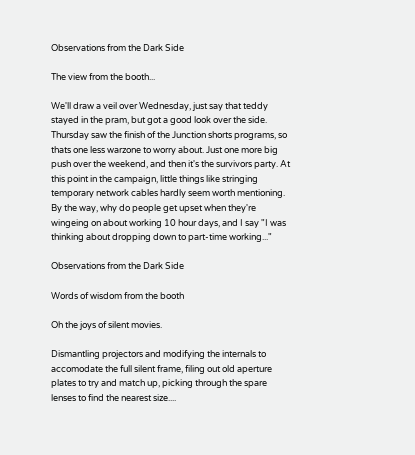Observations from the Dark Side

The view from the booth...

We'll draw a veil over Wednesday, just say that teddy stayed in the pram, but got a good look over the side. Thursday saw the finish of the Junction shorts programs, so thats one less warzone to worry about. Just one more big push over the weekend, and then it's the survivors party. At this point in the campaign, little things like stringing temporary network cables hardly seem worth mentioning. By the way, why do people get upset when they're wingeing on about working 10 hour days, and I say "I was thinking about dropping down to part-time working..."

Observations from the Dark Side

Words of wisdom from the booth

Oh the joys of silent movies.

Dismantling projectors and modifying the internals to accomodate the full silent frame, filing out old aperture plates to try and match up, picking through the spare lenses to find the nearest size....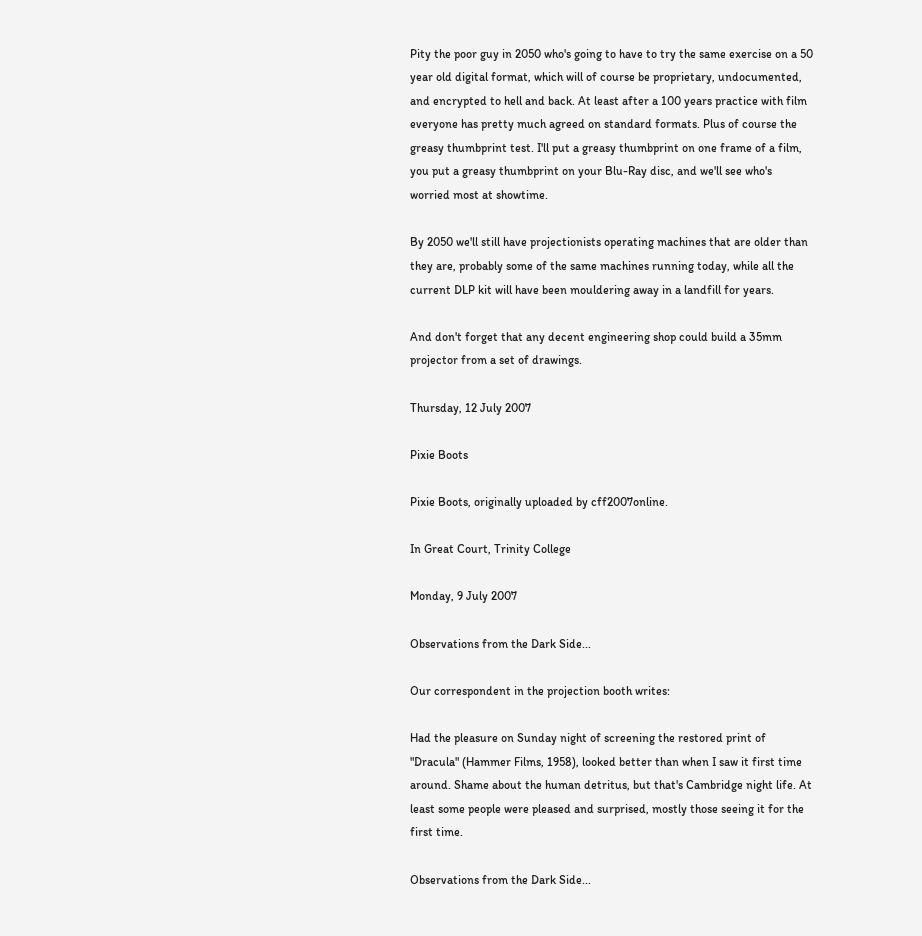Pity the poor guy in 2050 who's going to have to try the same exercise on a 50 year old digital format, which will of course be proprietary, undocumented, and encrypted to hell and back. At least after a 100 years practice with film everyone has pretty much agreed on standard formats. Plus of course the greasy thumbprint test. I'll put a greasy thumbprint on one frame of a film, you put a greasy thumbprint on your Blu-Ray disc, and we'll see who's worried most at showtime.

By 2050 we'll still have projectionists operating machines that are older than they are, probably some of the same machines running today, while all the current DLP kit will have been mouldering away in a landfill for years.

And don't forget that any decent engineering shop could build a 35mm projector from a set of drawings.

Thursday, 12 July 2007

Pixie Boots

Pixie Boots, originally uploaded by cff2007online.

In Great Court, Trinity College

Monday, 9 July 2007

Observations from the Dark Side...

Our correspondent in the projection booth writes:

Had the pleasure on Sunday night of screening the restored print of "Dracula" (Hammer Films, 1958), looked better than when I saw it first time around. Shame about the human detritus, but that's Cambridge night life. At least some people were pleased and surprised, mostly those seeing it for the first time.

Observations from the Dark Side...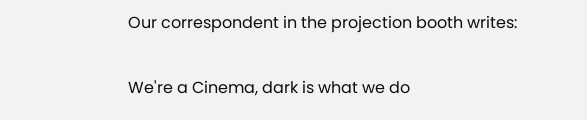Our correspondent in the projection booth writes:

We're a Cinema, dark is what we do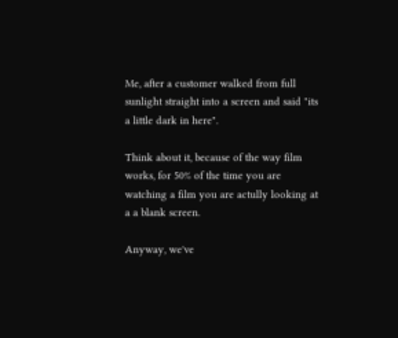Me, after a customer walked from full sunlight straight into a screen and said "its a little dark in here".

Think about it, because of the way film works, for 50% of the time you are watching a film you are actully looking at a a blank screen.

Anyway, we've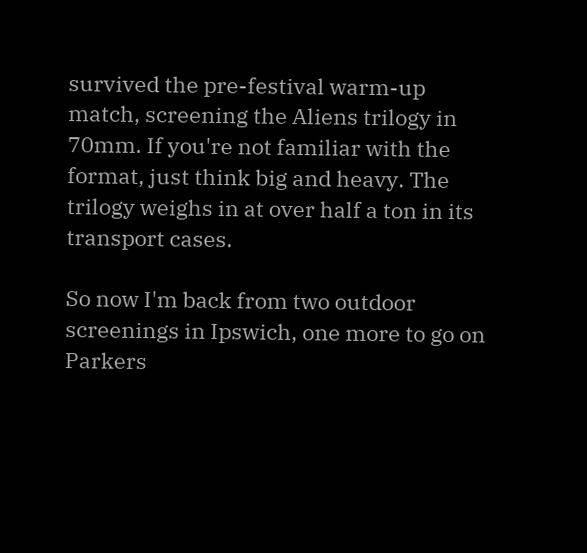survived the pre-festival warm-up match, screening the Aliens trilogy in 70mm. If you're not familiar with the format, just think big and heavy. The trilogy weighs in at over half a ton in its transport cases.

So now I'm back from two outdoor screenings in Ipswich, one more to go on Parkers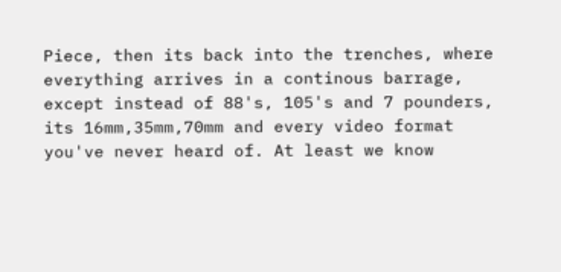Piece, then its back into the trenches, where everything arrives in a continous barrage, except instead of 88's, 105's and 7 pounders, its 16mm,35mm,70mm and every video format you've never heard of. At least we know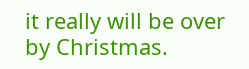it really will be over by Christmas.